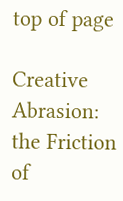top of page

Creative Abrasion: the Friction of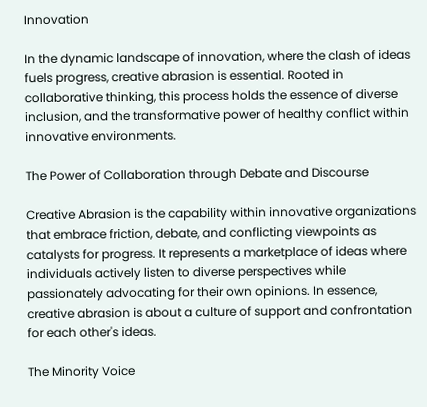Innovation

In the dynamic landscape of innovation, where the clash of ideas fuels progress, creative abrasion is essential. Rooted in collaborative thinking, this process holds the essence of diverse inclusion, and the transformative power of healthy conflict within innovative environments.

The Power of Collaboration through Debate and Discourse

Creative Abrasion is the capability within innovative organizations that embrace friction, debate, and conflicting viewpoints as catalysts for progress. It represents a marketplace of ideas where individuals actively listen to diverse perspectives while passionately advocating for their own opinions. In essence, creative abrasion is about a culture of support and confrontation for each other's ideas.

The Minority Voice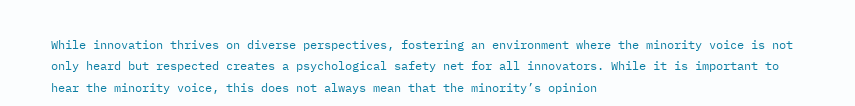While innovation thrives on diverse perspectives, fostering an environment where the minority voice is not only heard but respected creates a psychological safety net for all innovators. While it is important to hear the minority voice, this does not always mean that the minority’s opinion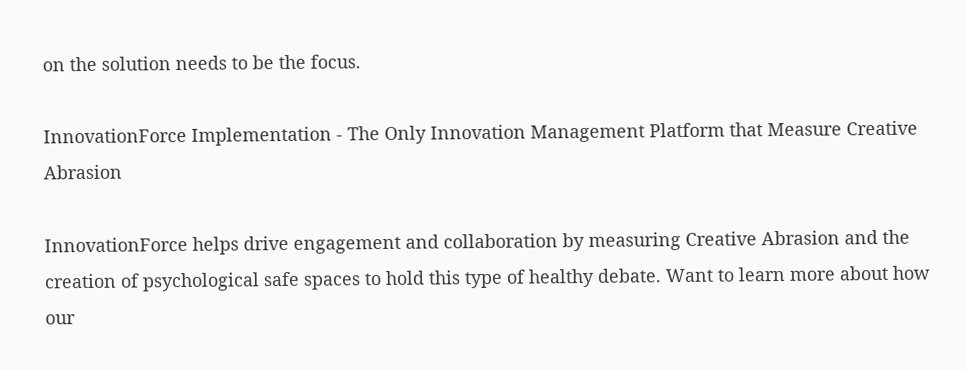on the solution needs to be the focus.

InnovationForce Implementation - The Only Innovation Management Platform that Measure Creative Abrasion

InnovationForce helps drive engagement and collaboration by measuring Creative Abrasion and the creation of psychological safe spaces to hold this type of healthy debate. Want to learn more about how our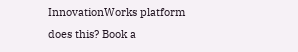InnovationWorks platform does this? Book a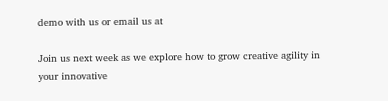demo with us or email us at

Join us next week as we explore how to grow creative agility in your innovative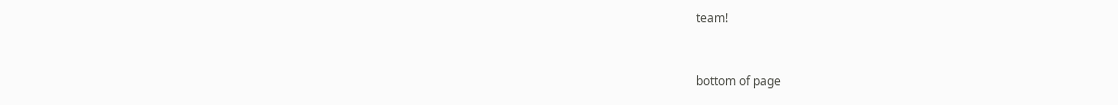team!


bottom of page